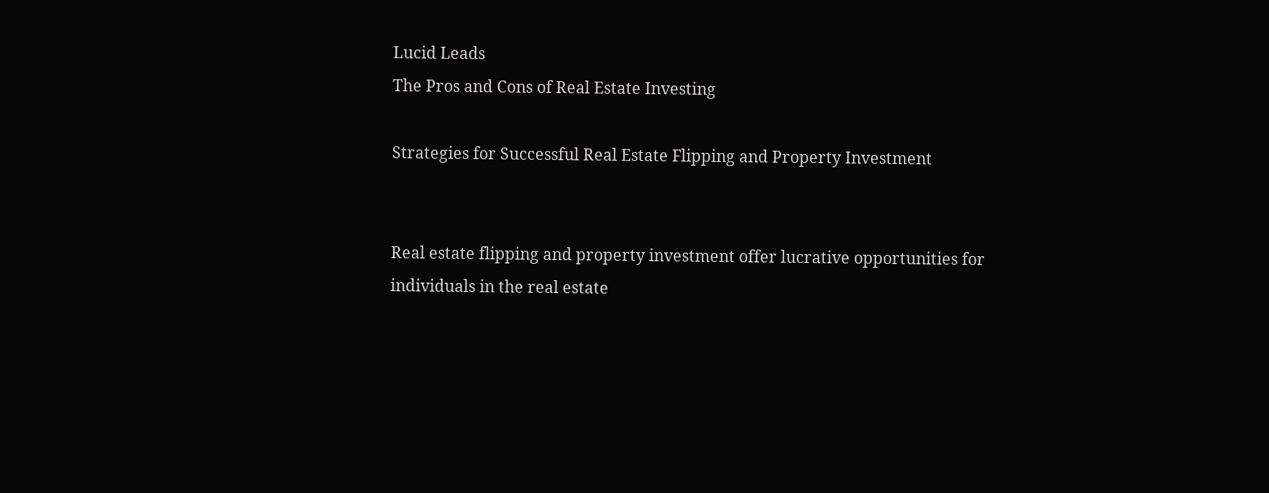Lucid Leads
The Pros and Cons of Real Estate Investing

Strategies for Successful Real Estate Flipping and Property Investment


Real estate flipping and property investment offer lucrative opportunities for individuals in the real estate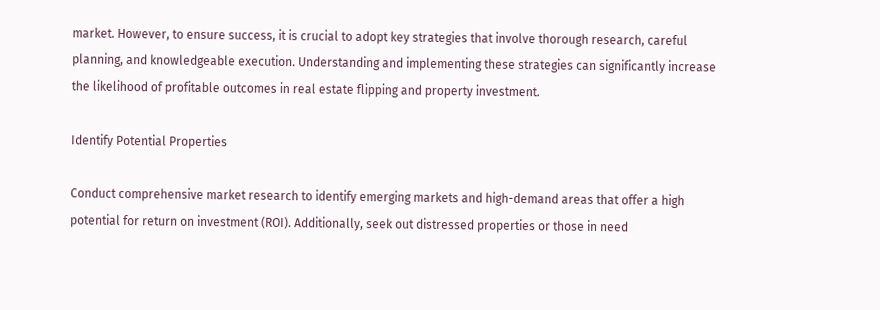market. However, to ensure success, it is crucial to adopt key strategies that involve thorough research, careful planning, and knowledgeable execution. Understanding and implementing these strategies can significantly increase the likelihood of profitable outcomes in real estate flipping and property investment.

Identify Potential Properties

Conduct comprehensive market research to identify emerging markets and high-demand areas that offer a high potential for return on investment (ROI). Additionally, seek out distressed properties or those in need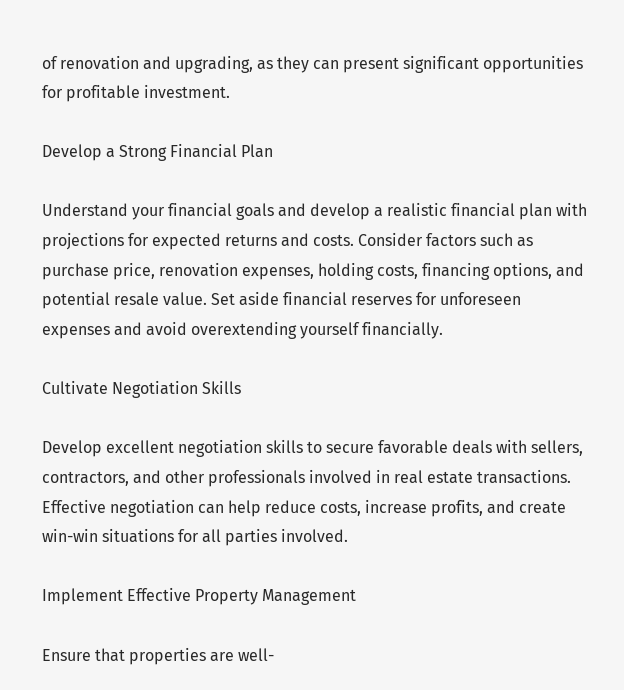of renovation and upgrading, as they can present significant opportunities for profitable investment.

Develop a Strong Financial Plan

Understand your financial goals and develop a realistic financial plan with projections for expected returns and costs. Consider factors such as purchase price, renovation expenses, holding costs, financing options, and potential resale value. Set aside financial reserves for unforeseen expenses and avoid overextending yourself financially.

Cultivate Negotiation Skills

Develop excellent negotiation skills to secure favorable deals with sellers, contractors, and other professionals involved in real estate transactions. Effective negotiation can help reduce costs, increase profits, and create win-win situations for all parties involved.

Implement Effective Property Management

Ensure that properties are well-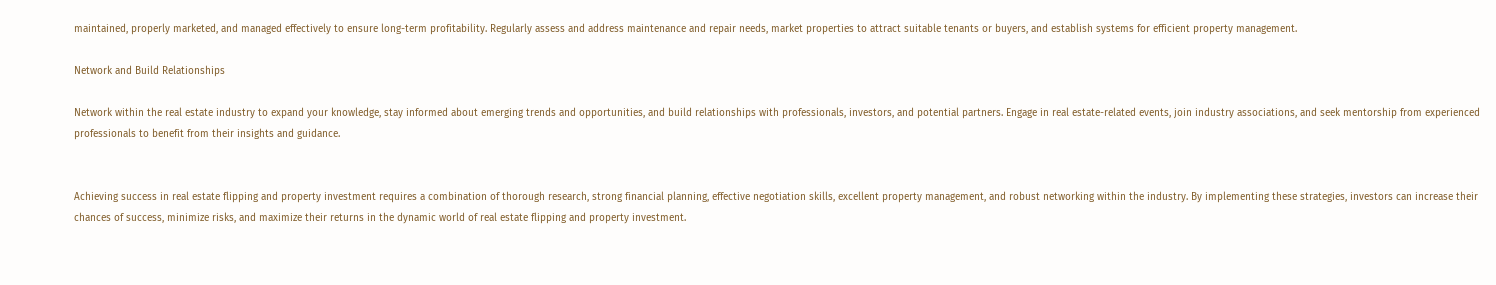maintained, properly marketed, and managed effectively to ensure long-term profitability. Regularly assess and address maintenance and repair needs, market properties to attract suitable tenants or buyers, and establish systems for efficient property management.

Network and Build Relationships

Network within the real estate industry to expand your knowledge, stay informed about emerging trends and opportunities, and build relationships with professionals, investors, and potential partners. Engage in real estate-related events, join industry associations, and seek mentorship from experienced professionals to benefit from their insights and guidance.


Achieving success in real estate flipping and property investment requires a combination of thorough research, strong financial planning, effective negotiation skills, excellent property management, and robust networking within the industry. By implementing these strategies, investors can increase their chances of success, minimize risks, and maximize their returns in the dynamic world of real estate flipping and property investment.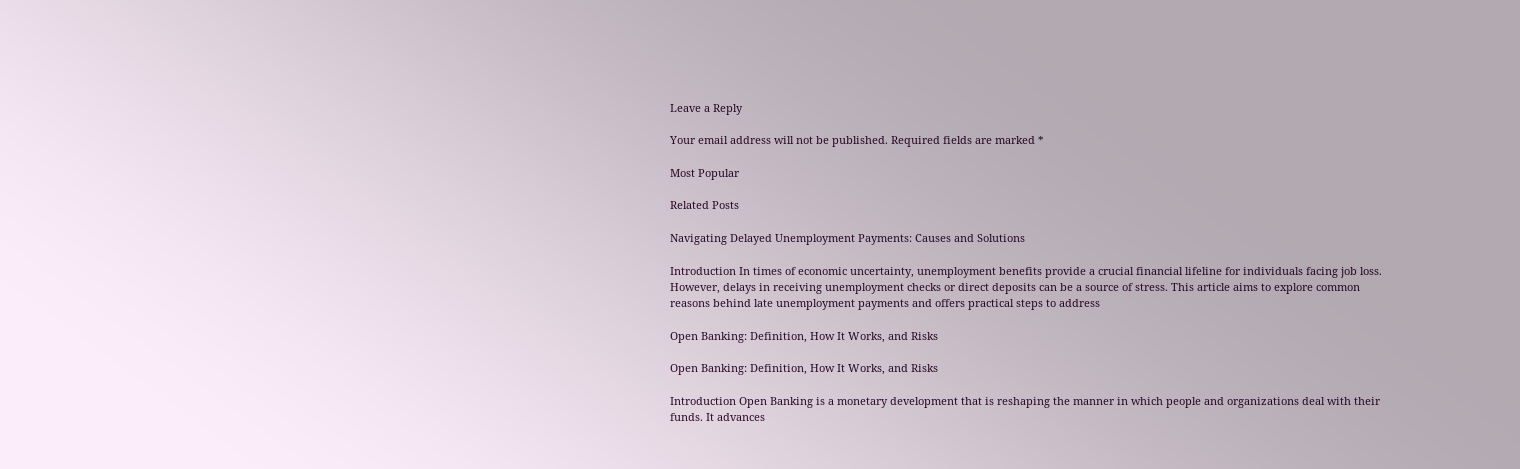Leave a Reply

Your email address will not be published. Required fields are marked *

Most Popular

Related Posts

Navigating Delayed Unemployment Payments: Causes and Solutions

Introduction In times of economic uncertainty, unemployment benefits provide a crucial financial lifeline for individuals facing job loss. However, delays in receiving unemployment checks or direct deposits can be a source of stress. This article aims to explore common reasons behind late unemployment payments and offers practical steps to address

Open Banking: Definition, How It Works, and Risks

Open Banking: Definition, How It Works, and Risks

Introduction Open Banking is a monetary development that is reshaping the manner in which people and organizations deal with their funds. It advances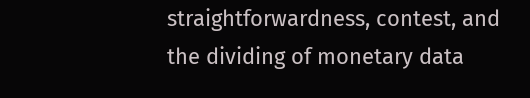straightforwardness, contest, and the dividing of monetary data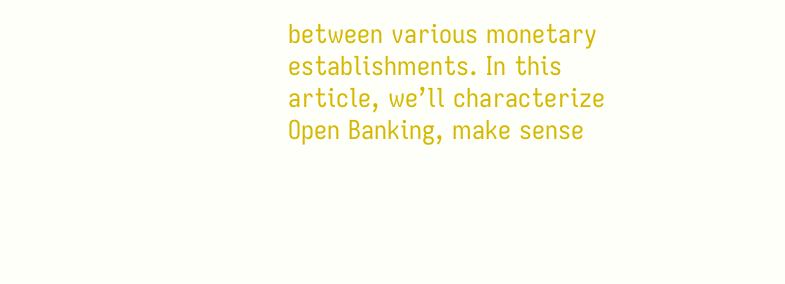between various monetary establishments. In this article, we’ll characterize Open Banking, make sense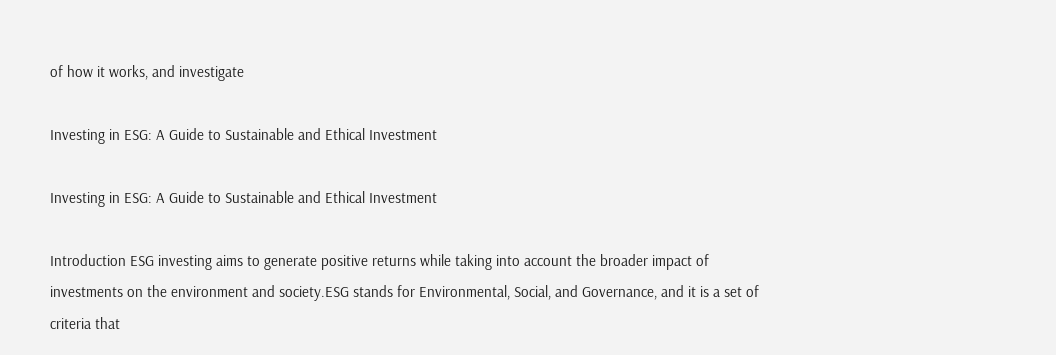of how it works, and investigate

Investing in ESG: A Guide to Sustainable and Ethical Investment

Investing in ESG: A Guide to Sustainable and Ethical Investment

Introduction ESG investing aims to generate positive returns while taking into account the broader impact of investments on the environment and society.ESG stands for Environmental, Social, and Governance, and it is a set of criteria that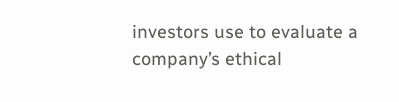investors use to evaluate a company’s ethical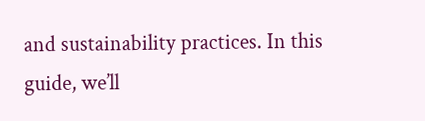and sustainability practices. In this guide, we’ll